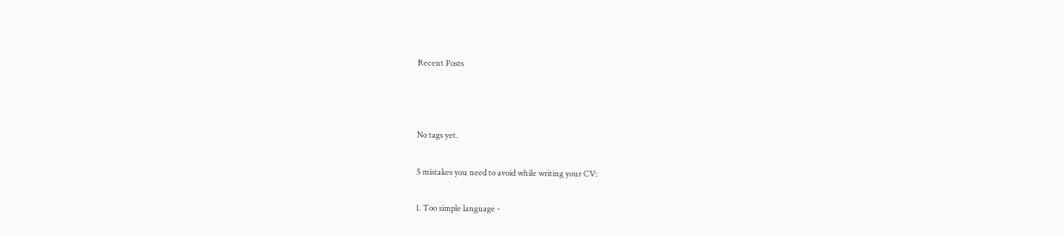Recent Posts



No tags yet.

5 mistakes you need to avoid while writing your CV:

1. Too simple language -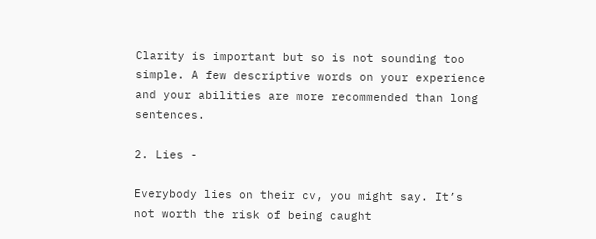Clarity is important but so is not sounding too simple. A few descriptive words on your experience and your abilities are more recommended than long sentences.

2. Lies -

Everybody lies on their cv, you might say. It’s not worth the risk of being caught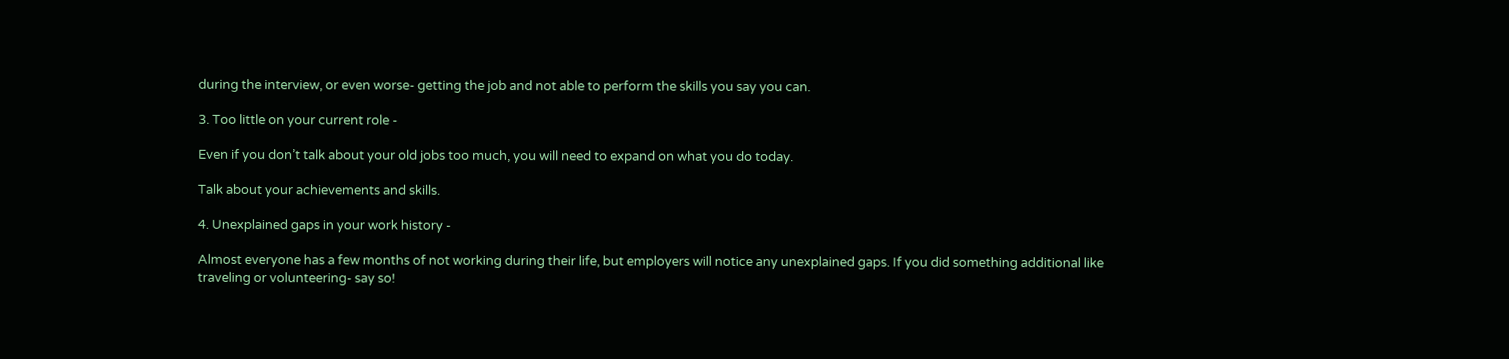during the interview, or even worse- getting the job and not able to perform the skills you say you can.

3. Too little on your current role -

Even if you don’t talk about your old jobs too much, you will need to expand on what you do today.

Talk about your achievements and skills.

4. Unexplained gaps in your work history -

Almost everyone has a few months of not working during their life, but employers will notice any unexplained gaps. If you did something additional like traveling or volunteering- say so!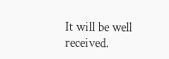It will be well received.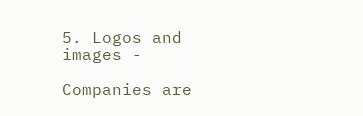5. Logos and images -

Companies are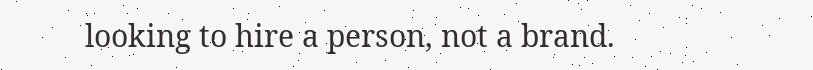looking to hire a person, not a brand.